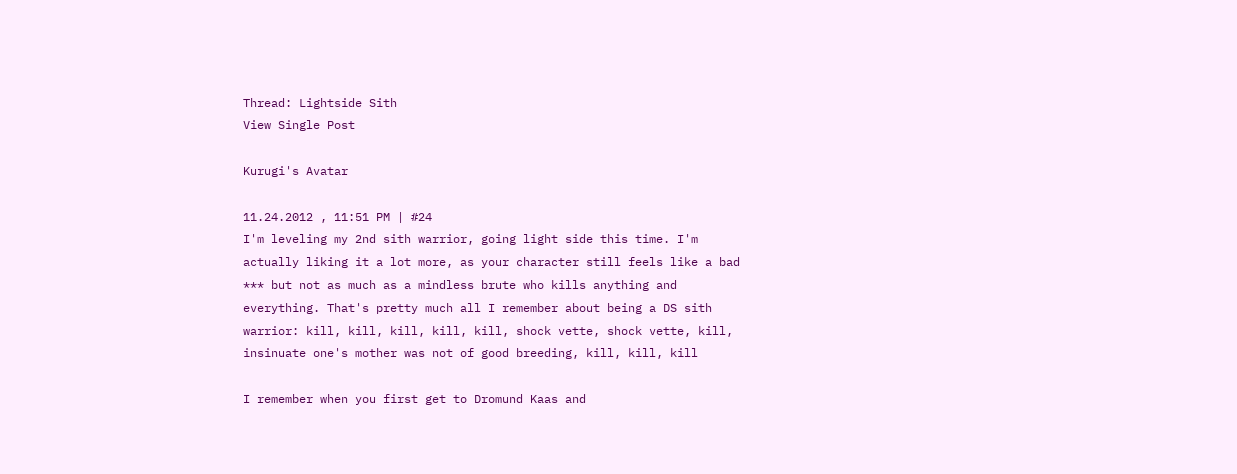Thread: Lightside Sith
View Single Post

Kurugi's Avatar

11.24.2012 , 11:51 PM | #24
I'm leveling my 2nd sith warrior, going light side this time. I'm actually liking it a lot more, as your character still feels like a bad *** but not as much as a mindless brute who kills anything and everything. That's pretty much all I remember about being a DS sith warrior: kill, kill, kill, kill, kill, shock vette, shock vette, kill, insinuate one's mother was not of good breeding, kill, kill, kill

I remember when you first get to Dromund Kaas and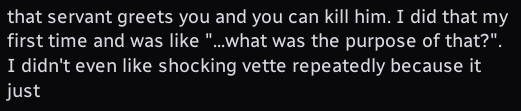that servant greets you and you can kill him. I did that my first time and was like "...what was the purpose of that?". I didn't even like shocking vette repeatedly because it just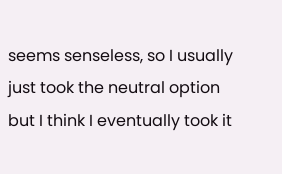seems senseless, so I usually just took the neutral option but I think I eventually took it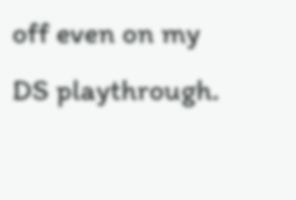off even on my DS playthrough.